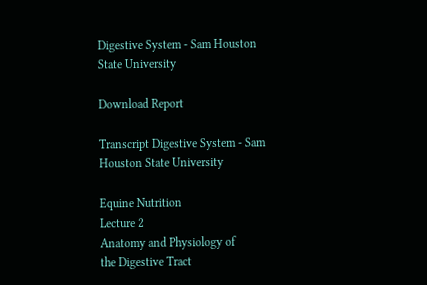Digestive System - Sam Houston State University

Download Report

Transcript Digestive System - Sam Houston State University

Equine Nutrition
Lecture 2
Anatomy and Physiology of
the Digestive Tract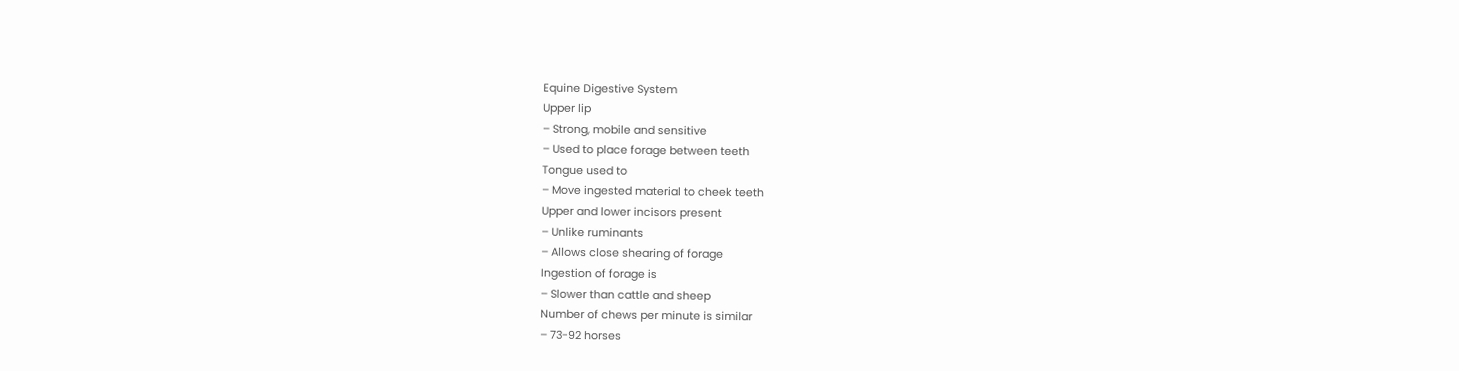Equine Digestive System
Upper lip
– Strong, mobile and sensitive
– Used to place forage between teeth
Tongue used to
– Move ingested material to cheek teeth
Upper and lower incisors present
– Unlike ruminants
– Allows close shearing of forage
Ingestion of forage is
– Slower than cattle and sheep
Number of chews per minute is similar
– 73-92 horses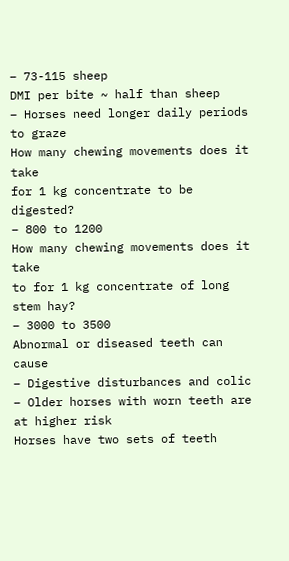– 73-115 sheep
DMI per bite ~ half than sheep
– Horses need longer daily periods to graze
How many chewing movements does it take
for 1 kg concentrate to be digested?
– 800 to 1200
How many chewing movements does it take
to for 1 kg concentrate of long stem hay?
– 3000 to 3500
Abnormal or diseased teeth can cause
– Digestive disturbances and colic
– Older horses with worn teeth are at higher risk
Horses have two sets of teeth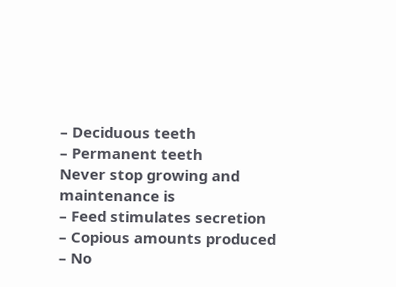– Deciduous teeth
– Permanent teeth
Never stop growing and maintenance is
– Feed stimulates secretion
– Copious amounts produced
– No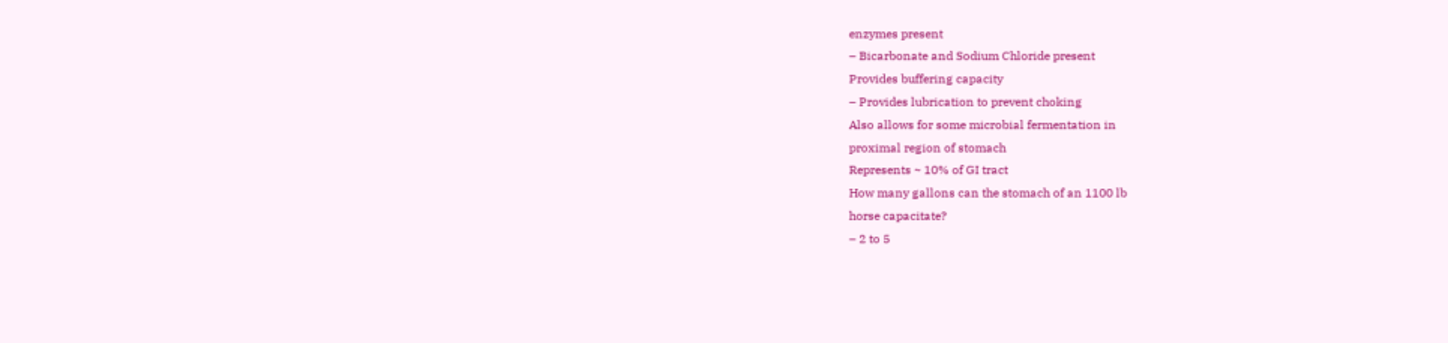enzymes present
– Bicarbonate and Sodium Chloride present
Provides buffering capacity
– Provides lubrication to prevent choking
Also allows for some microbial fermentation in
proximal region of stomach
Represents ~ 10% of GI tract
How many gallons can the stomach of an 1100 lb
horse capacitate?
– 2 to 5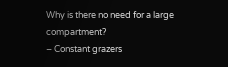Why is there no need for a large compartment?
– Constant grazers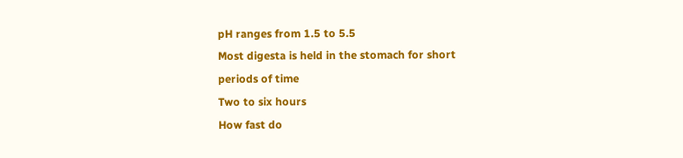pH ranges from 1.5 to 5.5
Most digesta is held in the stomach for short
periods of time
Two to six hours
How fast do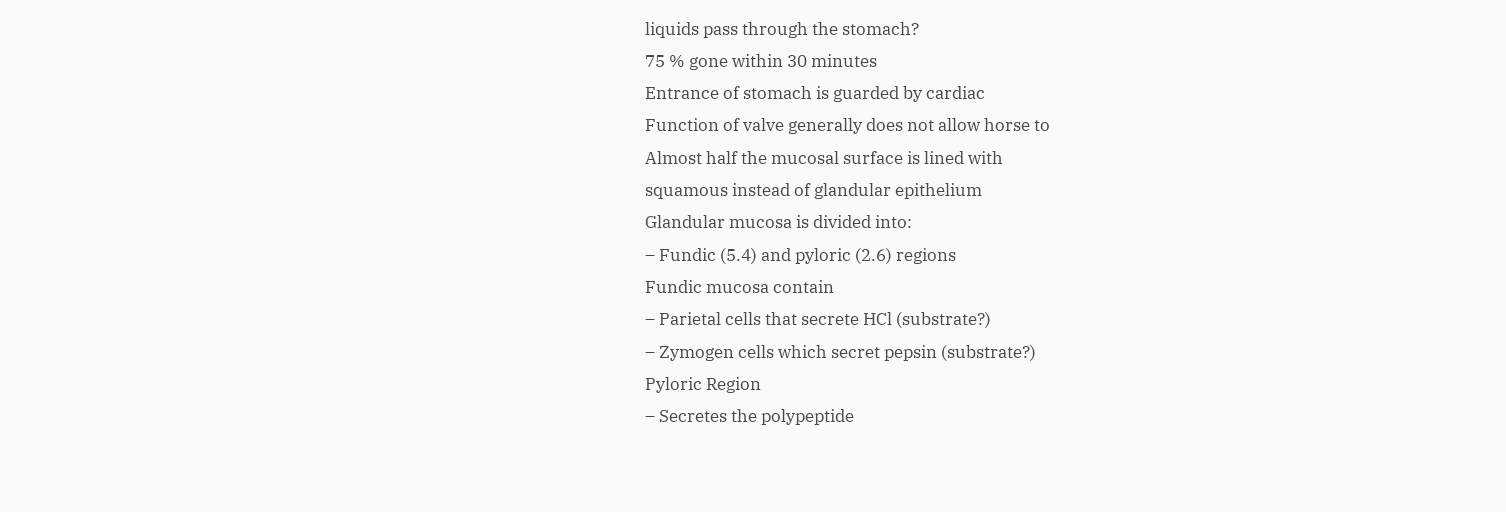liquids pass through the stomach?
75 % gone within 30 minutes
Entrance of stomach is guarded by cardiac
Function of valve generally does not allow horse to
Almost half the mucosal surface is lined with
squamous instead of glandular epithelium
Glandular mucosa is divided into:
– Fundic (5.4) and pyloric (2.6) regions
Fundic mucosa contain
– Parietal cells that secrete HCl (substrate?)
– Zymogen cells which secret pepsin (substrate?)
Pyloric Region
– Secretes the polypeptide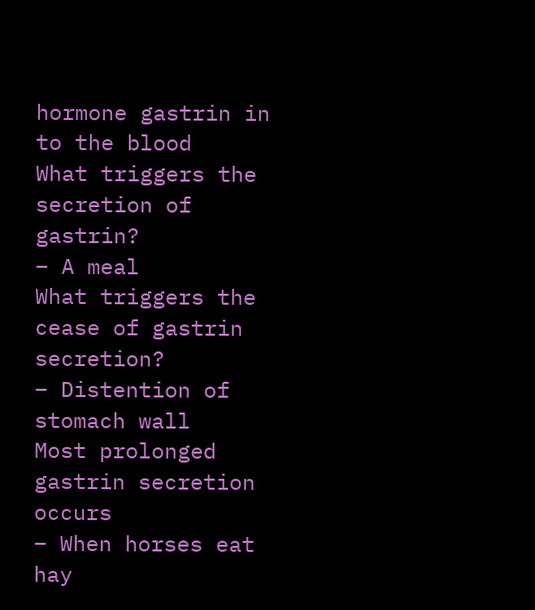hormone gastrin in to the blood
What triggers the secretion of gastrin?
– A meal
What triggers the cease of gastrin secretion?
– Distention of stomach wall
Most prolonged gastrin secretion occurs
– When horses eat hay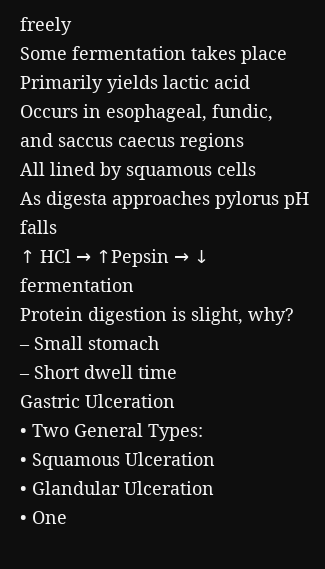freely
Some fermentation takes place
Primarily yields lactic acid
Occurs in esophageal, fundic, and saccus caecus regions
All lined by squamous cells
As digesta approaches pylorus pH falls
↑ HCl → ↑Pepsin → ↓ fermentation
Protein digestion is slight, why?
– Small stomach
– Short dwell time
Gastric Ulceration
• Two General Types:
• Squamous Ulceration
• Glandular Ulceration
• One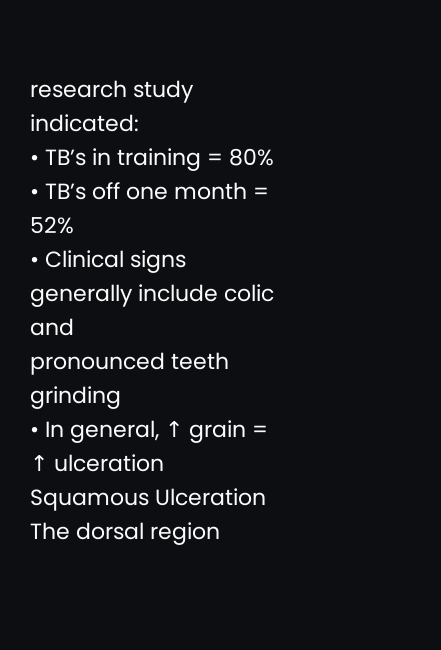research study indicated:
• TB’s in training = 80%
• TB’s off one month = 52%
• Clinical signs generally include colic and
pronounced teeth grinding
• In general, ↑ grain = ↑ ulceration
Squamous Ulceration
The dorsal region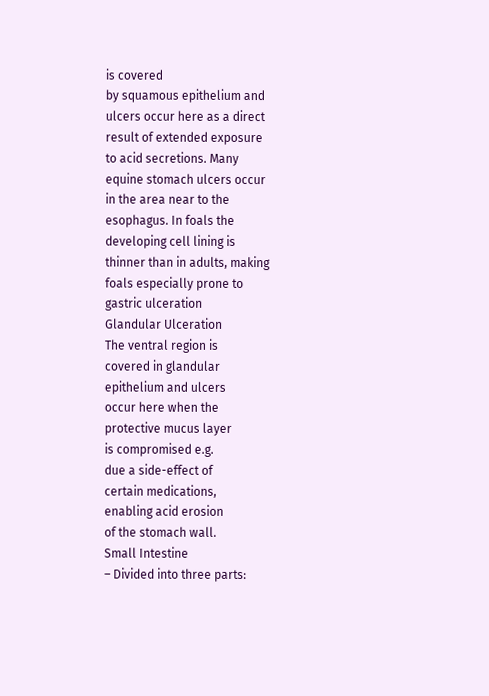is covered
by squamous epithelium and
ulcers occur here as a direct
result of extended exposure
to acid secretions. Many
equine stomach ulcers occur
in the area near to the
esophagus. In foals the
developing cell lining is
thinner than in adults, making
foals especially prone to
gastric ulceration
Glandular Ulceration
The ventral region is
covered in glandular
epithelium and ulcers
occur here when the
protective mucus layer
is compromised e.g.
due a side-effect of
certain medications,
enabling acid erosion
of the stomach wall.
Small Intestine
– Divided into three parts: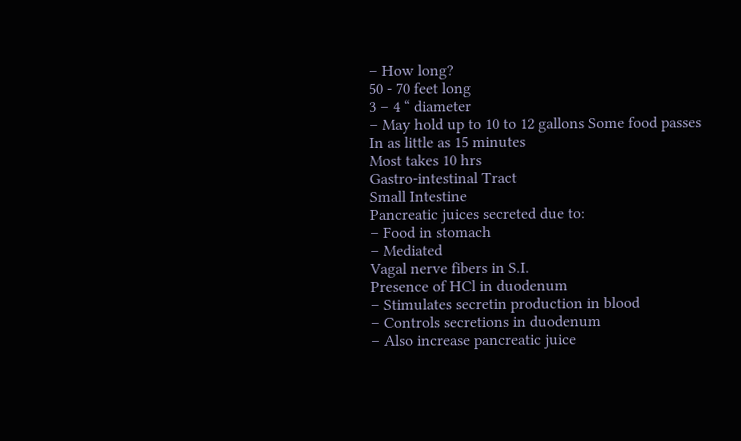– How long?
50 - 70 feet long
3 – 4 “ diameter
– May hold up to 10 to 12 gallons Some food passes
In as little as 15 minutes
Most takes 10 hrs
Gastro-intestinal Tract
Small Intestine
Pancreatic juices secreted due to:
– Food in stomach
– Mediated
Vagal nerve fibers in S.I.
Presence of HCl in duodenum
– Stimulates secretin production in blood
– Controls secretions in duodenum
– Also increase pancreatic juice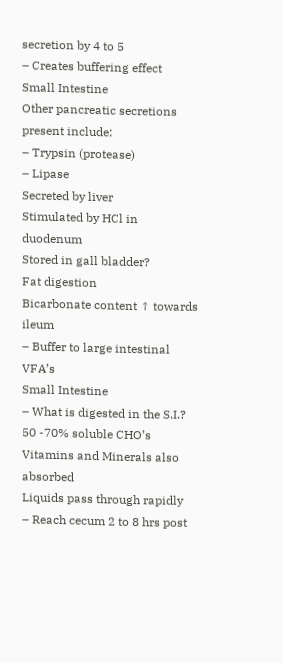secretion by 4 to 5
– Creates buffering effect
Small Intestine
Other pancreatic secretions present include:
– Trypsin (protease)
– Lipase
Secreted by liver
Stimulated by HCl in duodenum
Stored in gall bladder?
Fat digestion
Bicarbonate content ↑ towards ileum
– Buffer to large intestinal VFA’s
Small Intestine
– What is digested in the S.I.?
50 -70% soluble CHO’s
Vitamins and Minerals also absorbed
Liquids pass through rapidly
– Reach cecum 2 to 8 hrs post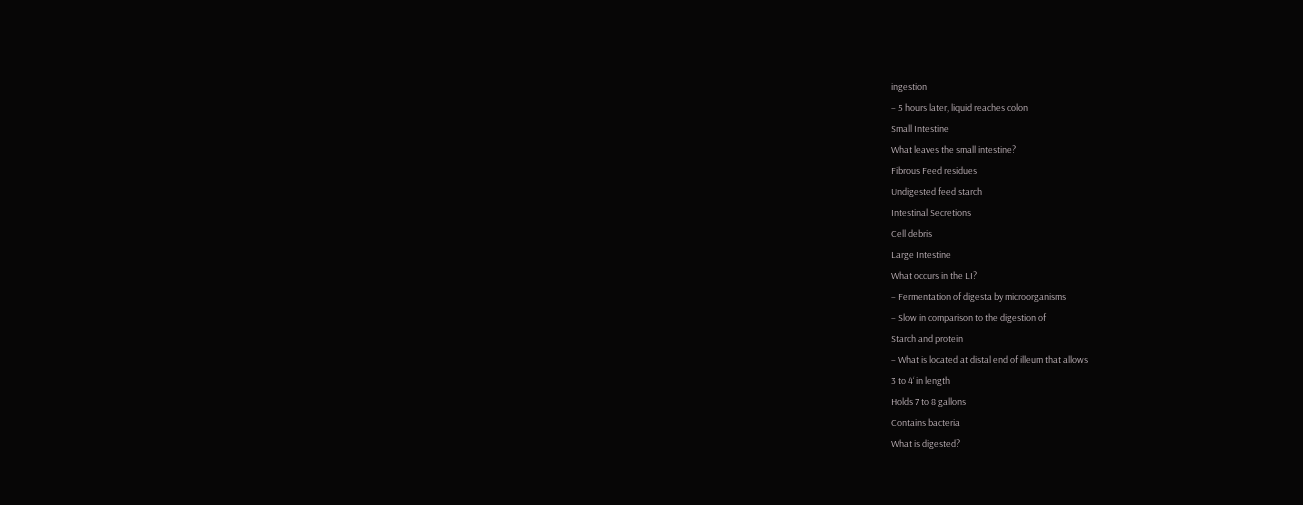ingestion
– 5 hours later, liquid reaches colon
Small Intestine
What leaves the small intestine?
Fibrous Feed residues
Undigested feed starch
Intestinal Secretions
Cell debris
Large Intestine
What occurs in the LI?
– Fermentation of digesta by microorganisms
– Slow in comparison to the digestion of
Starch and protein
– What is located at distal end of illeum that allows
3 to 4‘ in length
Holds 7 to 8 gallons
Contains bacteria
What is digested?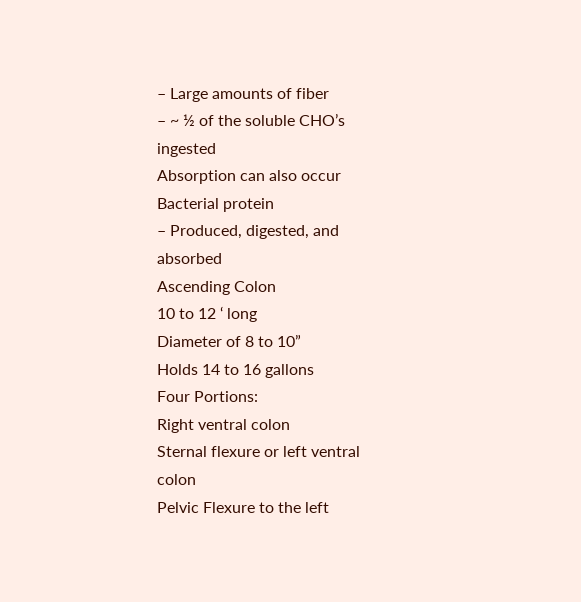– Large amounts of fiber
– ~ ½ of the soluble CHO’s ingested
Absorption can also occur
Bacterial protein
– Produced, digested, and absorbed
Ascending Colon
10 to 12 ‘ long
Diameter of 8 to 10”
Holds 14 to 16 gallons
Four Portions:
Right ventral colon
Sternal flexure or left ventral colon
Pelvic Flexure to the left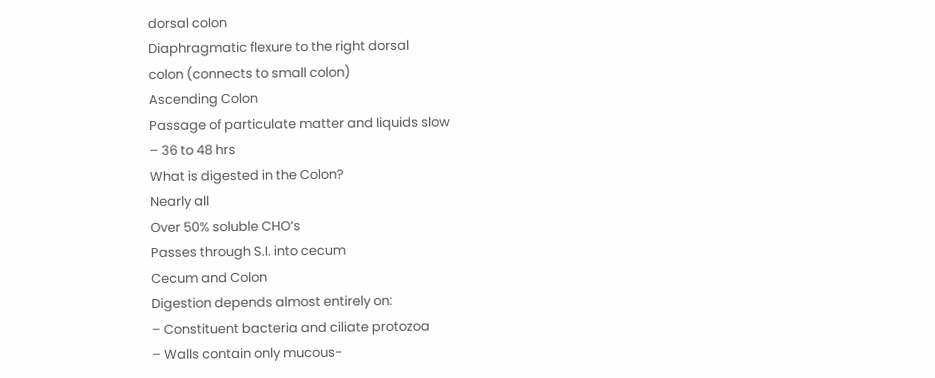dorsal colon
Diaphragmatic flexure to the right dorsal
colon (connects to small colon)
Ascending Colon
Passage of particulate matter and liquids slow
– 36 to 48 hrs
What is digested in the Colon?
Nearly all
Over 50% soluble CHO’s
Passes through S.I. into cecum
Cecum and Colon
Digestion depends almost entirely on:
– Constituent bacteria and ciliate protozoa
– Walls contain only mucous-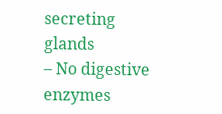secreting glands
– No digestive enzymes